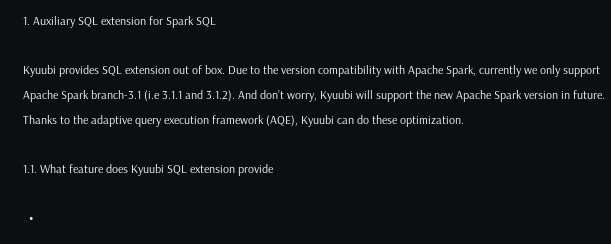1. Auxiliary SQL extension for Spark SQL

Kyuubi provides SQL extension out of box. Due to the version compatibility with Apache Spark, currently we only support Apache Spark branch-3.1 (i.e 3.1.1 and 3.1.2). And don’t worry, Kyuubi will support the new Apache Spark version in future. Thanks to the adaptive query execution framework (AQE), Kyuubi can do these optimization.

1.1. What feature does Kyuubi SQL extension provide

  •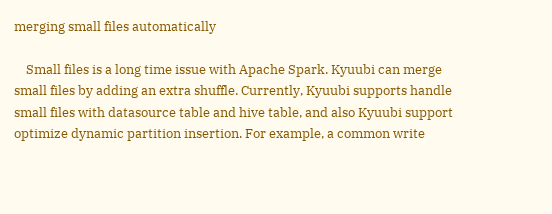merging small files automatically

    Small files is a long time issue with Apache Spark. Kyuubi can merge small files by adding an extra shuffle. Currently, Kyuubi supports handle small files with datasource table and hive table, and also Kyuubi support optimize dynamic partition insertion. For example, a common write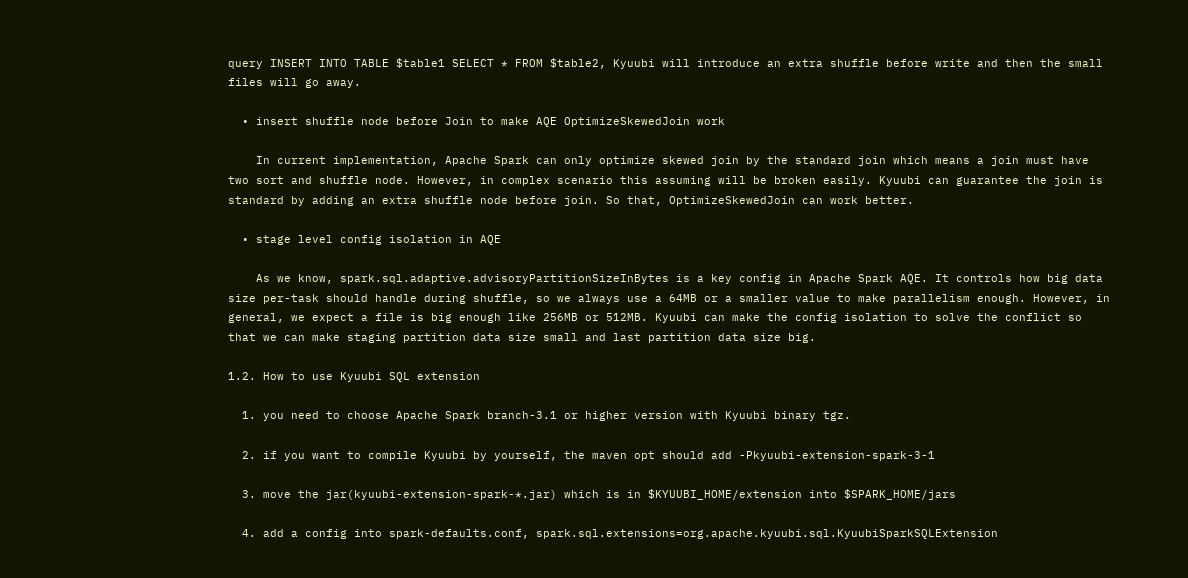query INSERT INTO TABLE $table1 SELECT * FROM $table2, Kyuubi will introduce an extra shuffle before write and then the small files will go away.

  • insert shuffle node before Join to make AQE OptimizeSkewedJoin work

    In current implementation, Apache Spark can only optimize skewed join by the standard join which means a join must have two sort and shuffle node. However, in complex scenario this assuming will be broken easily. Kyuubi can guarantee the join is standard by adding an extra shuffle node before join. So that, OptimizeSkewedJoin can work better.

  • stage level config isolation in AQE

    As we know, spark.sql.adaptive.advisoryPartitionSizeInBytes is a key config in Apache Spark AQE. It controls how big data size per-task should handle during shuffle, so we always use a 64MB or a smaller value to make parallelism enough. However, in general, we expect a file is big enough like 256MB or 512MB. Kyuubi can make the config isolation to solve the conflict so that we can make staging partition data size small and last partition data size big.

1.2. How to use Kyuubi SQL extension

  1. you need to choose Apache Spark branch-3.1 or higher version with Kyuubi binary tgz.

  2. if you want to compile Kyuubi by yourself, the maven opt should add -Pkyuubi-extension-spark-3-1

  3. move the jar(kyuubi-extension-spark-*.jar) which is in $KYUUBI_HOME/extension into $SPARK_HOME/jars

  4. add a config into spark-defaults.conf, spark.sql.extensions=org.apache.kyuubi.sql.KyuubiSparkSQLExtension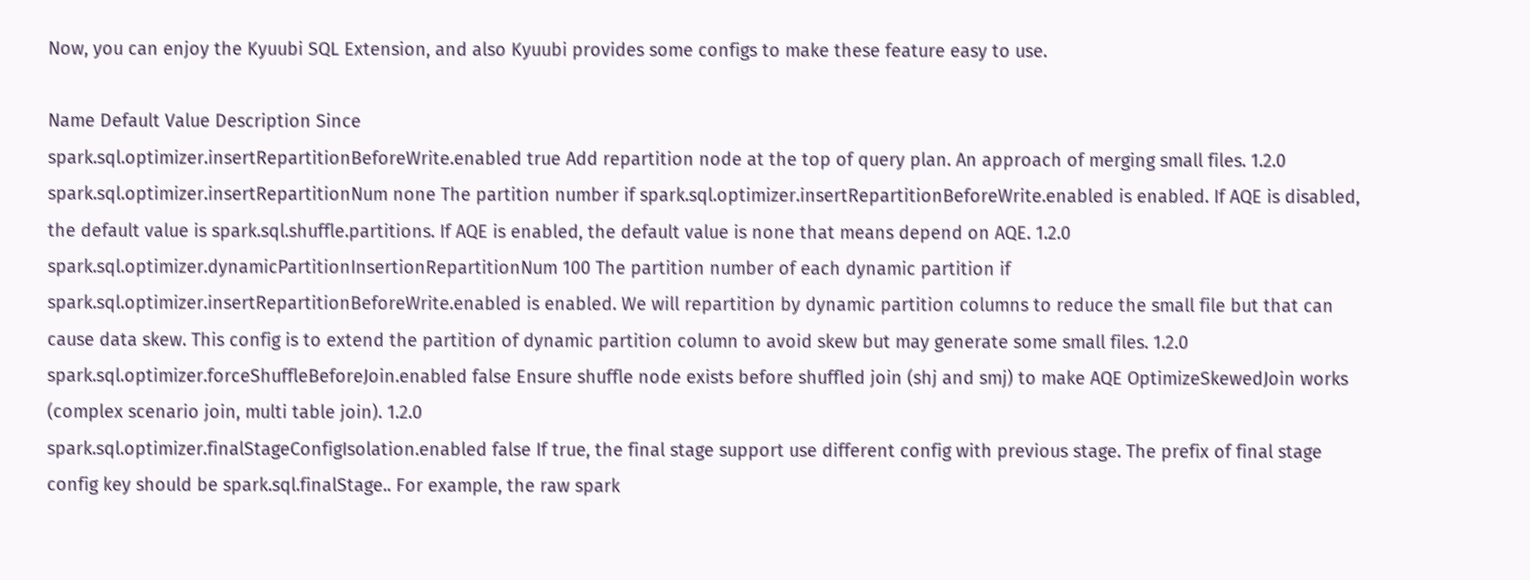Now, you can enjoy the Kyuubi SQL Extension, and also Kyuubi provides some configs to make these feature easy to use.

Name Default Value Description Since
spark.sql.optimizer.insertRepartitionBeforeWrite.enabled true Add repartition node at the top of query plan. An approach of merging small files. 1.2.0
spark.sql.optimizer.insertRepartitionNum none The partition number if spark.sql.optimizer.insertRepartitionBeforeWrite.enabled is enabled. If AQE is disabled, the default value is spark.sql.shuffle.partitions. If AQE is enabled, the default value is none that means depend on AQE. 1.2.0
spark.sql.optimizer.dynamicPartitionInsertionRepartitionNum 100 The partition number of each dynamic partition if spark.sql.optimizer.insertRepartitionBeforeWrite.enabled is enabled. We will repartition by dynamic partition columns to reduce the small file but that can cause data skew. This config is to extend the partition of dynamic partition column to avoid skew but may generate some small files. 1.2.0
spark.sql.optimizer.forceShuffleBeforeJoin.enabled false Ensure shuffle node exists before shuffled join (shj and smj) to make AQE OptimizeSkewedJoin works (complex scenario join, multi table join). 1.2.0
spark.sql.optimizer.finalStageConfigIsolation.enabled false If true, the final stage support use different config with previous stage. The prefix of final stage config key should be spark.sql.finalStage.. For example, the raw spark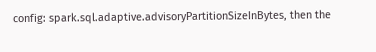config: spark.sql.adaptive.advisoryPartitionSizeInBytes, then the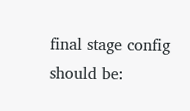final stage config should be: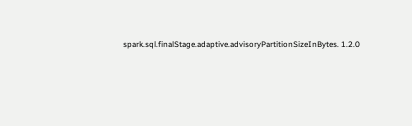spark.sql.finalStage.adaptive.advisoryPartitionSizeInBytes. 1.2.0